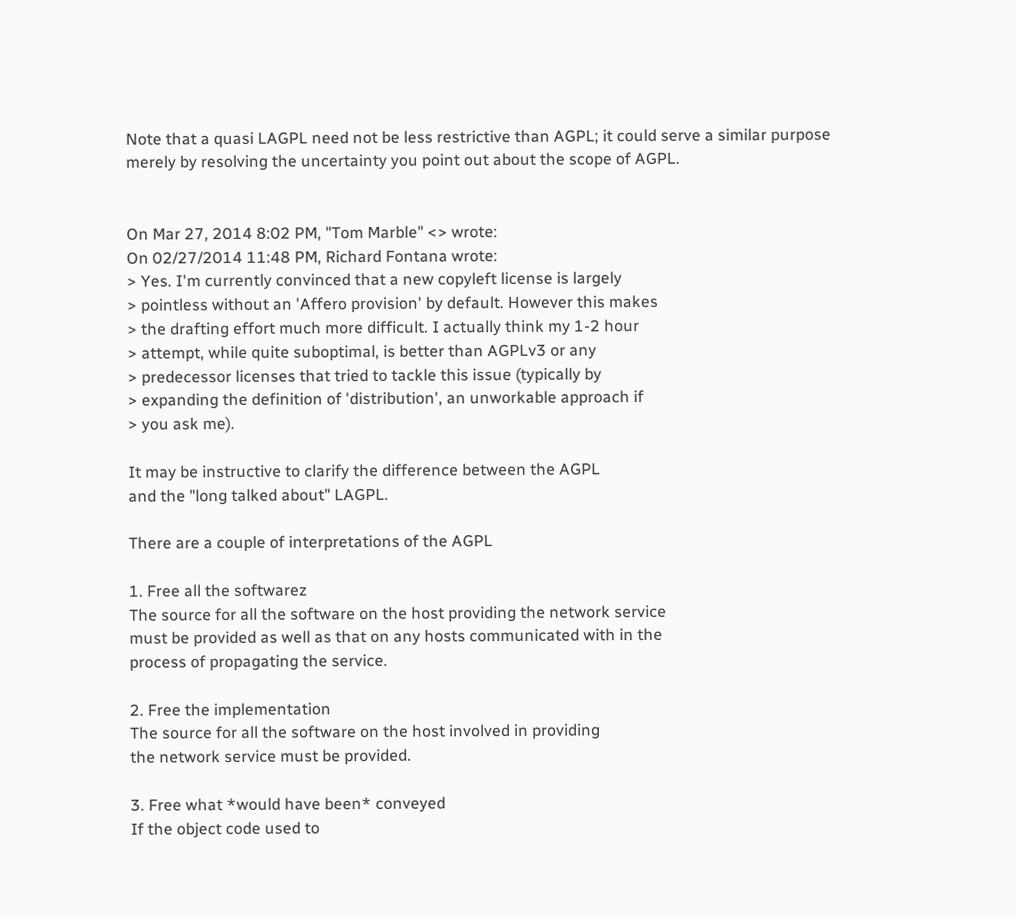Note that a quasi LAGPL need not be less restrictive than AGPL; it could serve a similar purpose merely by resolving the uncertainty you point out about the scope of AGPL.


On Mar 27, 2014 8:02 PM, "Tom Marble" <> wrote:
On 02/27/2014 11:48 PM, Richard Fontana wrote:
> Yes. I'm currently convinced that a new copyleft license is largely
> pointless without an 'Affero provision' by default. However this makes
> the drafting effort much more difficult. I actually think my 1-2 hour
> attempt, while quite suboptimal, is better than AGPLv3 or any
> predecessor licenses that tried to tackle this issue (typically by
> expanding the definition of 'distribution', an unworkable approach if
> you ask me).

It may be instructive to clarify the difference between the AGPL
and the "long talked about" LAGPL.

There are a couple of interpretations of the AGPL

1. Free all the softwarez
The source for all the software on the host providing the network service
must be provided as well as that on any hosts communicated with in the
process of propagating the service.

2. Free the implementation
The source for all the software on the host involved in providing
the network service must be provided.

3. Free what *would have been* conveyed
If the object code used to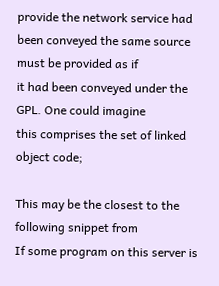provide the network service had
been conveyed the same source must be provided as if
it had been conveyed under the GPL. One could imagine
this comprises the set of linked object code;

This may be the closest to the following snippet from
If some program on this server is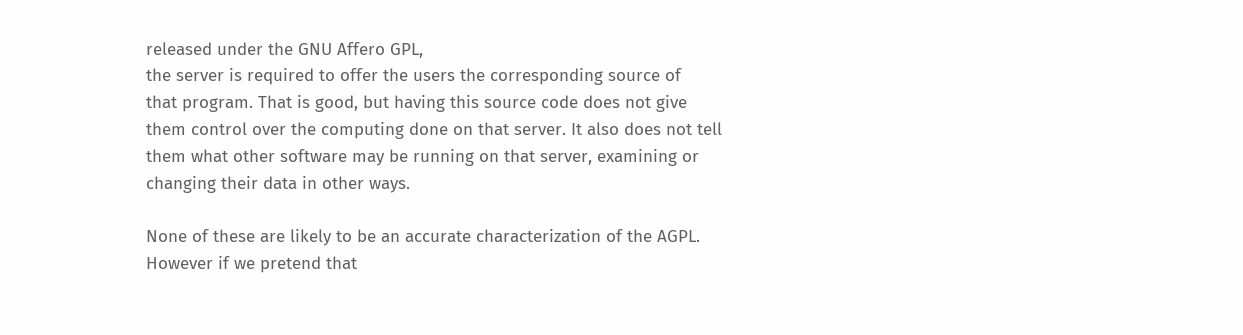released under the GNU Affero GPL,
the server is required to offer the users the corresponding source of
that program. That is good, but having this source code does not give
them control over the computing done on that server. It also does not tell
them what other software may be running on that server, examining or
changing their data in other ways.

None of these are likely to be an accurate characterization of the AGPL.
However if we pretend that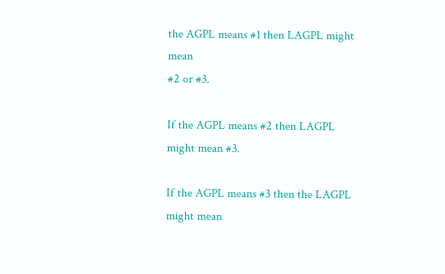the AGPL means #1 then LAGPL might mean
#2 or #3.

If the AGPL means #2 then LAGPL might mean #3.

If the AGPL means #3 then the LAGPL might mean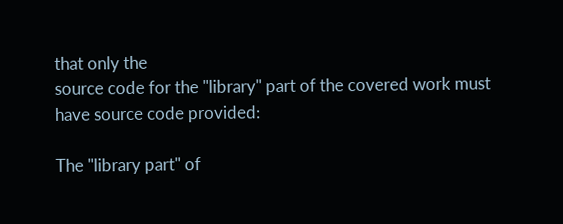that only the
source code for the "library" part of the covered work must
have source code provided:

The "library part" of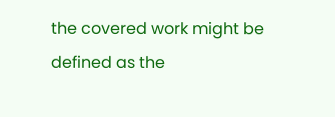the covered work might be defined as the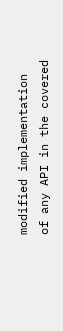modified implementation of any API in the covered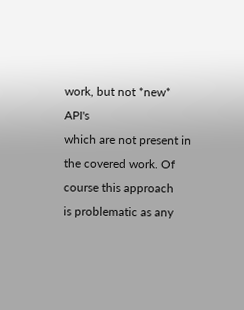work, but not *new* API's
which are not present in the covered work. Of course this approach
is problematic as any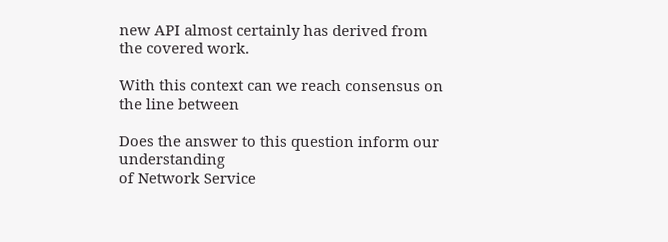new API almost certainly has derived from
the covered work.

With this context can we reach consensus on the line between

Does the answer to this question inform our understanding
of Network Service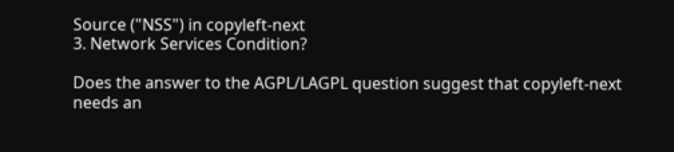Source ("NSS") in copyleft-next
3. Network Services Condition?

Does the answer to the AGPL/LAGPL question suggest that copyleft-next
needs an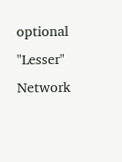optional "Lesser" Network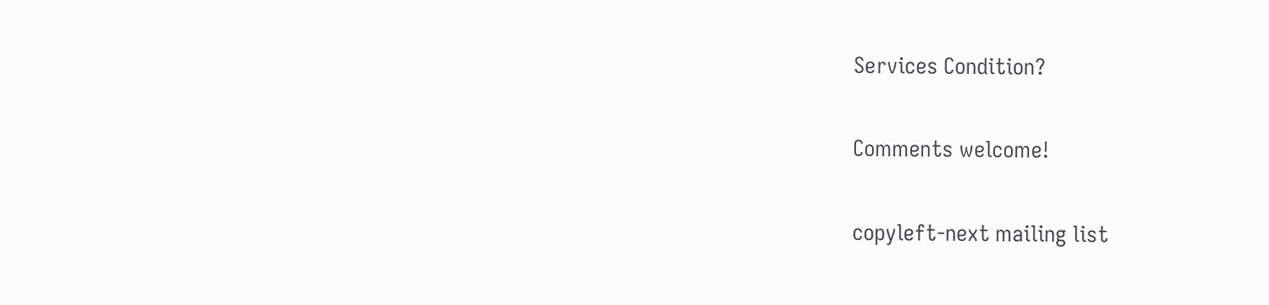Services Condition?

Comments welcome!

copyleft-next mailing list